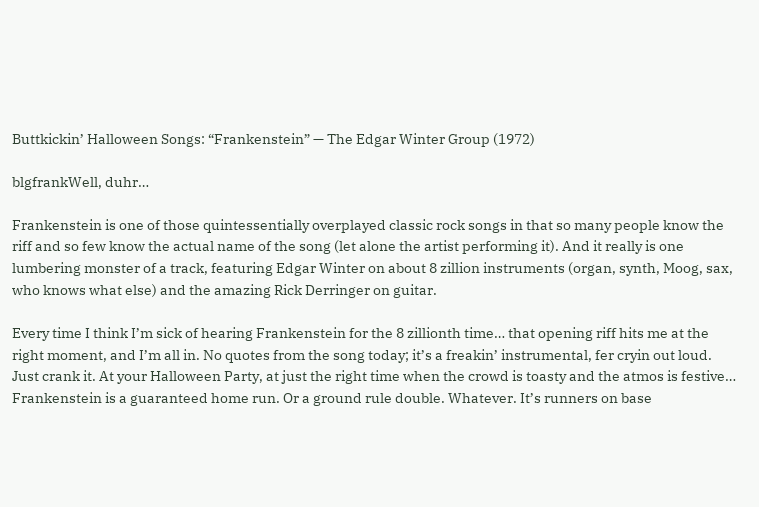Buttkickin’ Halloween Songs: “Frankenstein” — The Edgar Winter Group (1972)

blgfrankWell, duhr…

Frankenstein is one of those quintessentially overplayed classic rock songs in that so many people know the riff and so few know the actual name of the song (let alone the artist performing it). And it really is one lumbering monster of a track, featuring Edgar Winter on about 8 zillion instruments (organ, synth, Moog, sax, who knows what else) and the amazing Rick Derringer on guitar.

Every time I think I’m sick of hearing Frankenstein for the 8 zillionth time… that opening riff hits me at the right moment, and I’m all in. No quotes from the song today; it’s a freakin’ instrumental, fer cryin out loud. Just crank it. At your Halloween Party, at just the right time when the crowd is toasty and the atmos is festive… Frankenstein is a guaranteed home run. Or a ground rule double. Whatever. It’s runners on base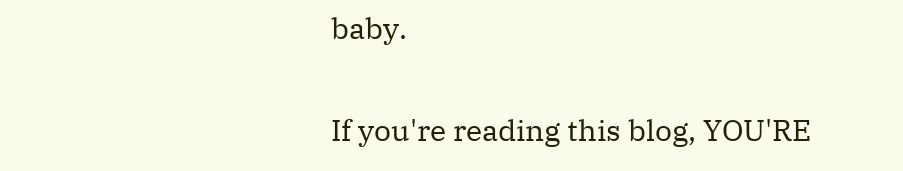baby.

If you're reading this blog, YOU'RE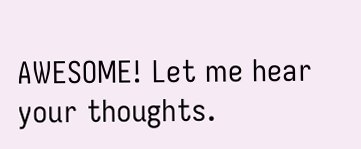AWESOME! Let me hear your thoughts.